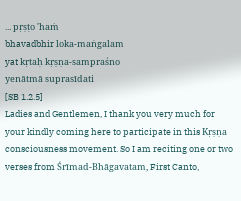... pṛṣṭo 'haṁ
bhavadbhir loka-maṅgalam
yat kṛtaḥ kṛṣṇa-sampraśno
yenātmā suprasīdati
[SB 1.2.5]
Ladies and Gentlemen, I thank you very much for your kindly coming here to participate in this Kṛṣṇa consciousness movement. So I am reciting one or two verses from Śrīmad-Bhāgavatam, First Canto,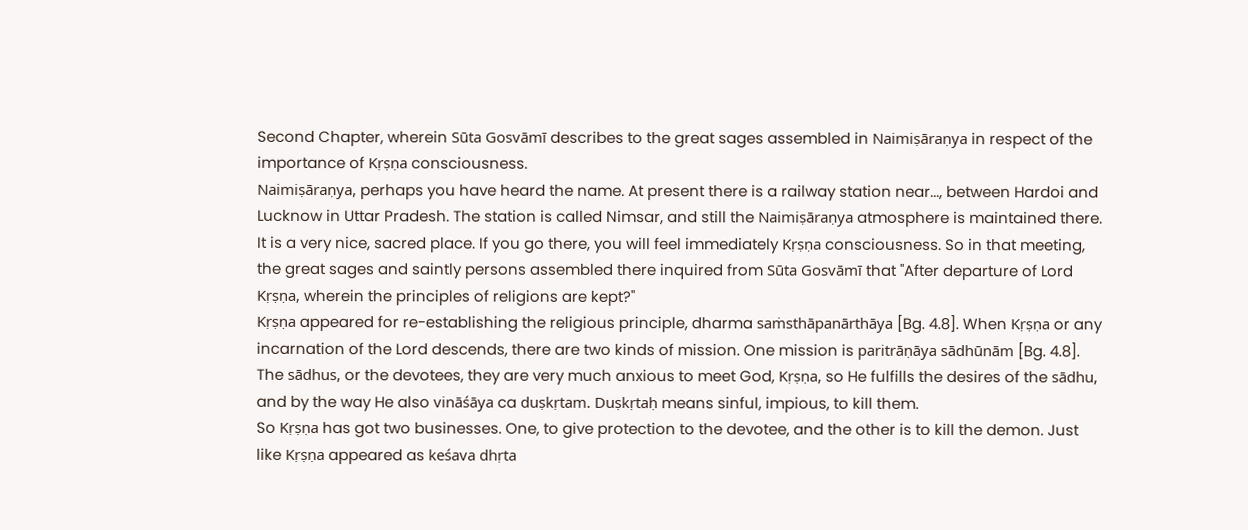Second Chapter, wherein Sūta Gosvāmī describes to the great sages assembled in Naimiṣāraṇya in respect of the importance of Kṛṣṇa consciousness.
Naimiṣāraṇya, perhaps you have heard the name. At present there is a railway station near..., between Hardoi and Lucknow in Uttar Pradesh. The station is called Nimsar, and still the Naimiṣāraṇya atmosphere is maintained there. It is a very nice, sacred place. If you go there, you will feel immediately Kṛṣṇa consciousness. So in that meeting, the great sages and saintly persons assembled there inquired from Sūta Gosvāmī that "After departure of Lord Kṛṣṇa, wherein the principles of religions are kept?"
Kṛṣṇa appeared for re-establishing the religious principle, dharma saṁsthāpanārthāya [Bg. 4.8]. When Kṛṣṇa or any incarnation of the Lord descends, there are two kinds of mission. One mission is paritrāṇāya sādhūnām [Bg. 4.8]. The sādhus, or the devotees, they are very much anxious to meet God, Kṛṣṇa, so He fulfills the desires of the sādhu, and by the way He also vināśāya ca duṣkṛtam. Duṣkṛtaḥ means sinful, impious, to kill them.
So Kṛṣṇa has got two businesses. One, to give protection to the devotee, and the other is to kill the demon. Just like Kṛṣṇa appeared as keśava dhṛta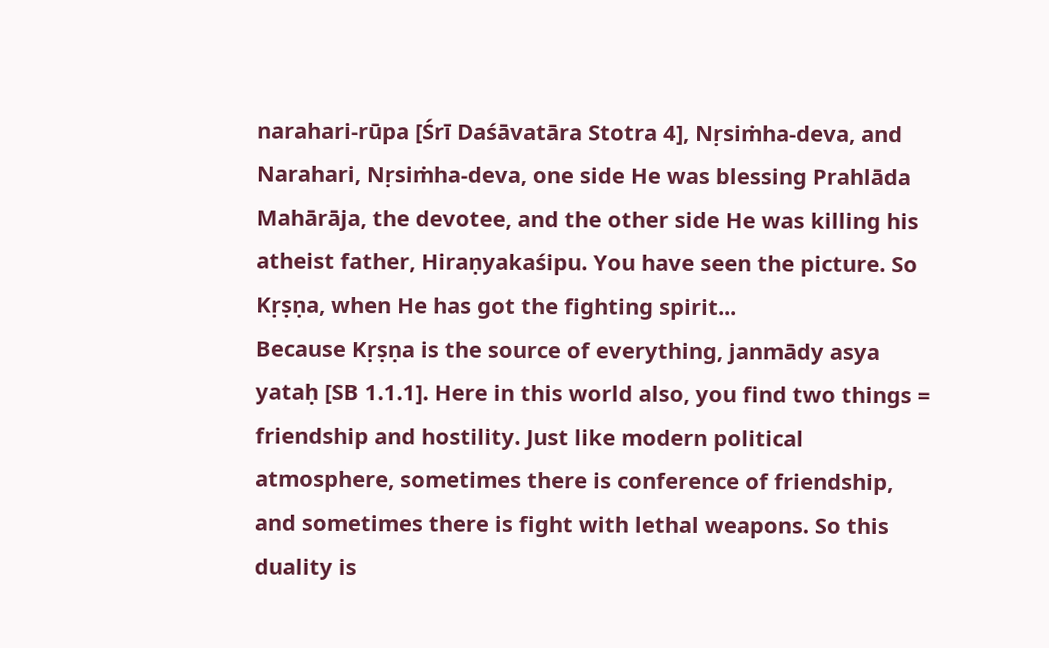narahari-rūpa [Śrī Daśāvatāra Stotra 4], Nṛsiṁha-deva, and Narahari, Nṛsiṁha-deva, one side He was blessing Prahlāda Mahārāja, the devotee, and the other side He was killing his atheist father, Hiraṇyakaśipu. You have seen the picture. So Kṛṣṇa, when He has got the fighting spirit...
Because Kṛṣṇa is the source of everything, janmādy asya yataḥ [SB 1.1.1]. Here in this world also, you find two things = friendship and hostility. Just like modern political atmosphere, sometimes there is conference of friendship, and sometimes there is fight with lethal weapons. So this duality is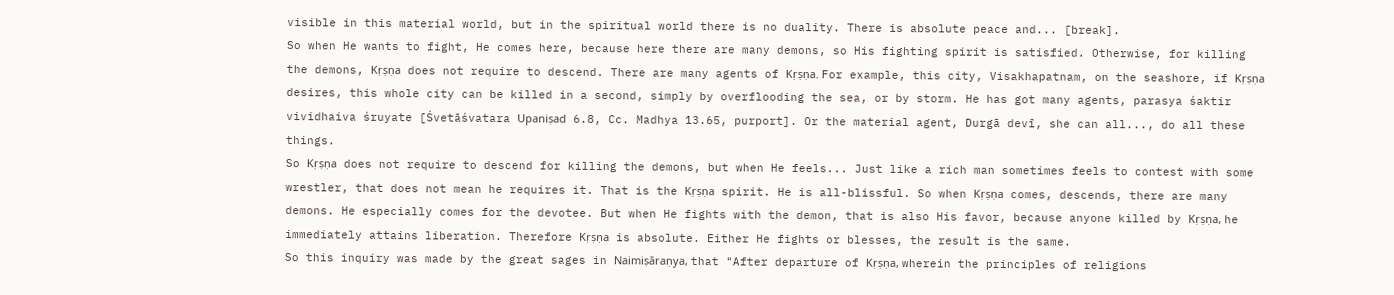visible in this material world, but in the spiritual world there is no duality. There is absolute peace and... [break].
So when He wants to fight, He comes here, because here there are many demons, so His fighting spirit is satisfied. Otherwise, for killing the demons, Kṛṣṇa does not require to descend. There are many agents of Kṛṣṇa. For example, this city, Visakhapatnam, on the seashore, if Kṛṣṇa desires, this whole city can be killed in a second, simply by overflooding the sea, or by storm. He has got many agents, parasya śaktir vividhaiva śruyate [Śvetāśvatara Upaniṣad 6.8, Cc. Madhya 13.65, purport]. Or the material agent, Durgā devī, she can all..., do all these things.
So Kṛṣṇa does not require to descend for killing the demons, but when He feels... Just like a rich man sometimes feels to contest with some wrestler, that does not mean he requires it. That is the Kṛṣṇa spirit. He is all-blissful. So when Kṛṣṇa comes, descends, there are many demons. He especially comes for the devotee. But when He fights with the demon, that is also His favor, because anyone killed by Kṛṣṇa, he immediately attains liberation. Therefore Kṛṣṇa is absolute. Either He fights or blesses, the result is the same.
So this inquiry was made by the great sages in Naimiṣāraṇya, that "After departure of Kṛṣṇa, wherein the principles of religions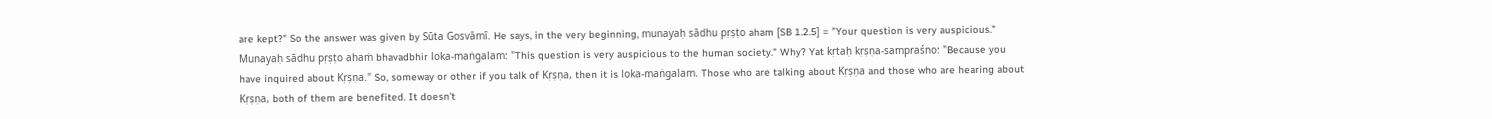are kept?" So the answer was given by Sūta Gosvāmī. He says, in the very beginning, munayaḥ sādhu pṛṣṭo aham [SB 1.2.5] = "Your question is very auspicious." Munayaḥ sādhu pṛṣṭo ahaṁ bhavadbhir loka-maṅgalam: "This question is very auspicious to the human society." Why? Yat kṛtaḥ kṛṣṇa-sampraśno: "Because you have inquired about Kṛṣṇa." So, someway or other if you talk of Kṛṣṇa, then it is loka-maṅgalam. Those who are talking about Kṛṣṇa and those who are hearing about Kṛṣṇa, both of them are benefited. It doesn't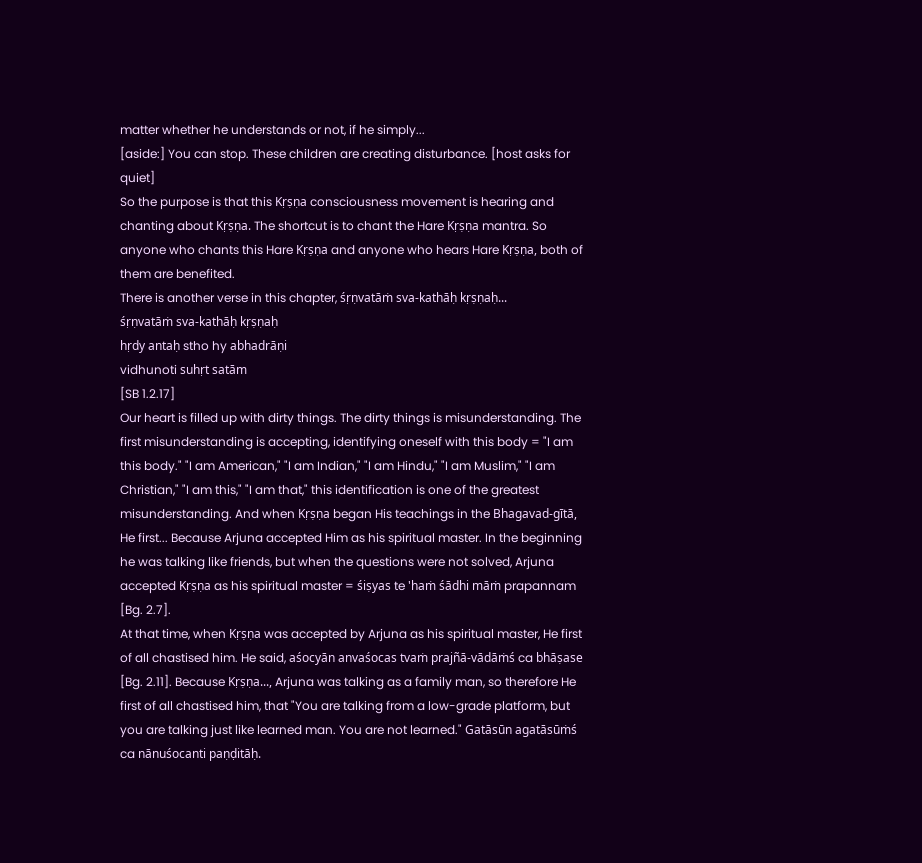matter whether he understands or not, if he simply...
[aside:] You can stop. These children are creating disturbance. [host asks for quiet]
So the purpose is that this Kṛṣṇa consciousness movement is hearing and chanting about Kṛṣṇa. The shortcut is to chant the Hare Kṛṣṇa mantra. So anyone who chants this Hare Kṛṣṇa and anyone who hears Hare Kṛṣṇa, both of them are benefited.
There is another verse in this chapter, śṛṇvatāṁ sva-kathāḥ kṛṣṇaḥ...
śṛṇvatāṁ sva-kathāḥ kṛṣṇaḥ
hṛdy antaḥ stho hy abhadrāṇi
vidhunoti suhṛt satām
[SB 1.2.17]
Our heart is filled up with dirty things. The dirty things is misunderstanding. The first misunderstanding is accepting, identifying oneself with this body = "I am this body." "I am American," "I am Indian," "I am Hindu," "I am Muslim," "I am Christian," "I am this," "I am that," this identification is one of the greatest misunderstanding. And when Kṛṣṇa began His teachings in the Bhagavad-gītā, He first... Because Arjuna accepted Him as his spiritual master. In the beginning he was talking like friends, but when the questions were not solved, Arjuna accepted Kṛṣṇa as his spiritual master = śiṣyas te 'haṁ śādhi māṁ prapannam [Bg. 2.7].
At that time, when Kṛṣṇa was accepted by Arjuna as his spiritual master, He first of all chastised him. He said, aśocyān anvaśocas tvaṁ prajñā-vādāṁś ca bhāṣase [Bg. 2.11]. Because Kṛṣṇa..., Arjuna was talking as a family man, so therefore He first of all chastised him, that "You are talking from a low-grade platform, but you are talking just like learned man. You are not learned." Gatāsūn agatāsūṁś ca nānuśocanti paṇḍitāḥ.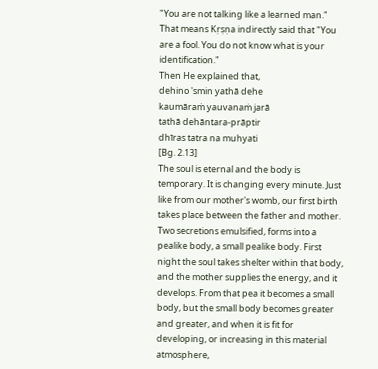"You are not talking like a learned man." That means Kṛṣṇa indirectly said that "You are a fool. You do not know what is your identification."
Then He explained that,
dehino 'smin yathā dehe
kaumāraṁ yauvanaṁ jarā
tathā dehāntara-prāptir
dhīras tatra na muhyati
[Bg. 2.13]
The soul is eternal and the body is temporary. It is changing every minute. Just like from our mother's womb, our first birth takes place between the father and mother. Two secretions emulsified, forms into a pealike body, a small pealike body. First night the soul takes shelter within that body, and the mother supplies the energy, and it develops. From that pea it becomes a small body, but the small body becomes greater and greater, and when it is fit for developing, or increasing in this material atmosphere,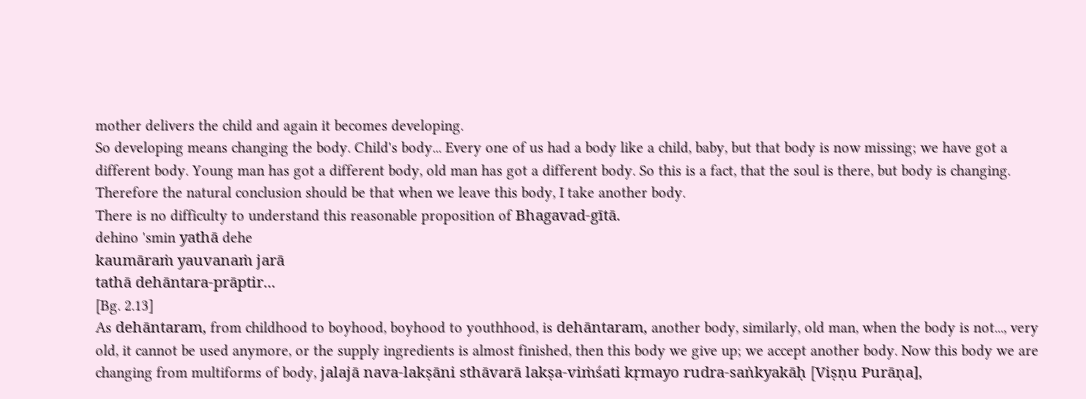mother delivers the child and again it becomes developing.
So developing means changing the body. Child's body... Every one of us had a body like a child, baby, but that body is now missing; we have got a different body. Young man has got a different body, old man has got a different body. So this is a fact, that the soul is there, but body is changing. Therefore the natural conclusion should be that when we leave this body, I take another body.
There is no difficulty to understand this reasonable proposition of Bhagavad-gītā.
dehino 'smin yathā dehe
kaumāraṁ yauvanaṁ jarā
tathā dehāntara-prāptir...
[Bg. 2.13]
As dehāntaram, from childhood to boyhood, boyhood to youthhood, is dehāntaram, another body, similarly, old man, when the body is not..., very old, it cannot be used anymore, or the supply ingredients is almost finished, then this body we give up; we accept another body. Now this body we are changing from multiforms of body, jalajā nava-lakṣāni sthāvarā lakṣa-viṁśati kṛmayo rudra-saṅkyakāḥ [Viṣṇu Purāṇa],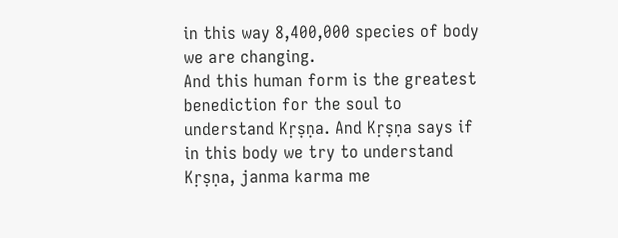in this way 8,400,000 species of body we are changing.
And this human form is the greatest benediction for the soul to understand Kṛṣṇa. And Kṛṣṇa says if in this body we try to understand Kṛṣṇa, janma karma me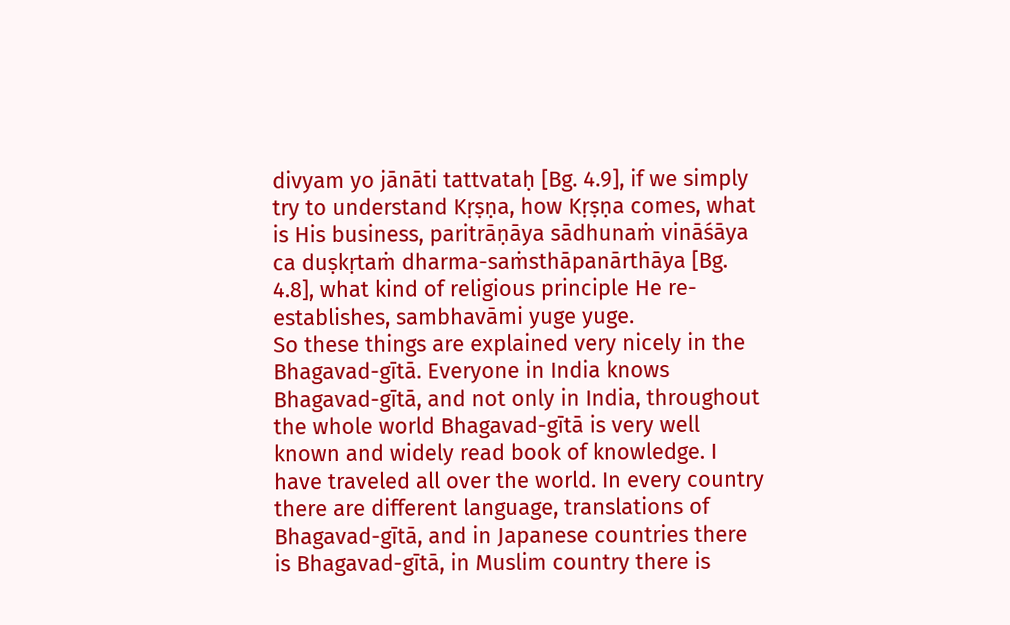divyam yo jānāti tattvataḥ [Bg. 4.9], if we simply try to understand Kṛṣṇa, how Kṛṣṇa comes, what is His business, paritrāṇāya sādhunaṁ vināśāya ca duṣkṛtaṁ dharma-saṁsthāpanārthāya [Bg. 4.8], what kind of religious principle He re-establishes, sambhavāmi yuge yuge.
So these things are explained very nicely in the Bhagavad-gītā. Everyone in India knows Bhagavad-gītā, and not only in India, throughout the whole world Bhagavad-gītā is very well known and widely read book of knowledge. I have traveled all over the world. In every country there are different language, translations of Bhagavad-gītā, and in Japanese countries there is Bhagavad-gītā, in Muslim country there is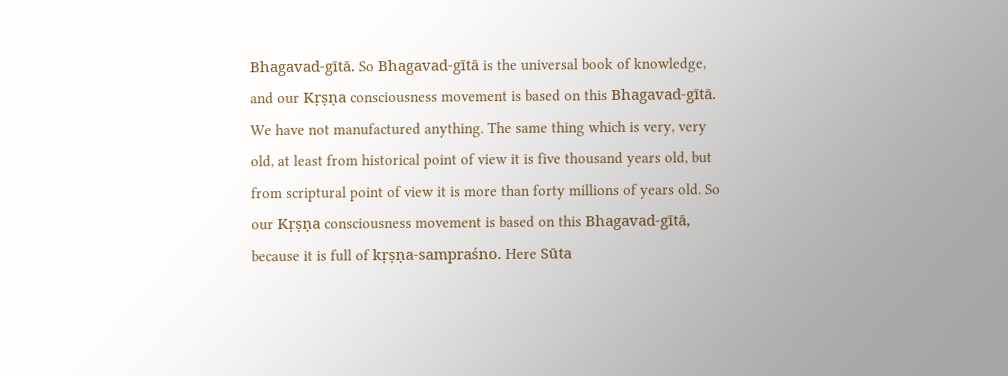Bhagavad-gītā. So Bhagavad-gītā is the universal book of knowledge, and our Kṛṣṇa consciousness movement is based on this Bhagavad-gītā.
We have not manufactured anything. The same thing which is very, very old, at least from historical point of view it is five thousand years old, but from scriptural point of view it is more than forty millions of years old. So our Kṛṣṇa consciousness movement is based on this Bhagavad-gītā, because it is full of kṛṣṇa-sampraśno. Here Sūta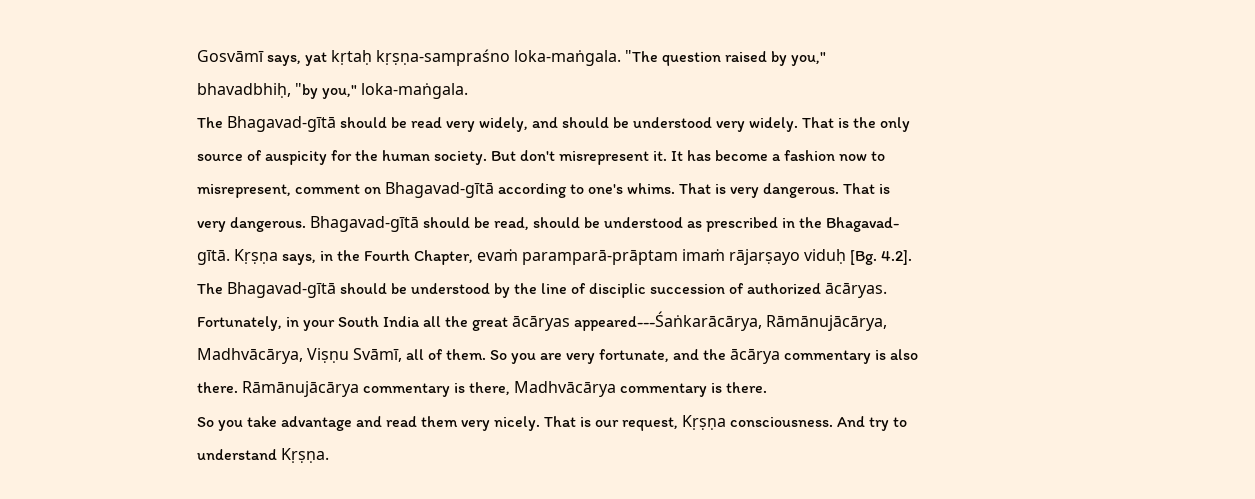Gosvāmī says, yat kṛtaḥ kṛṣṇa-sampraśno loka-maṅgala. "The question raised by you," bhavadbhiḥ, "by you," loka-maṅgala.
The Bhagavad-gītā should be read very widely, and should be understood very widely. That is the only source of auspicity for the human society. But don't misrepresent it. It has become a fashion now to misrepresent, comment on Bhagavad-gītā according to one's whims. That is very dangerous. That is very dangerous. Bhagavad-gītā should be read, should be understood as prescribed in the Bhagavad-gītā. Kṛṣṇa says, in the Fourth Chapter, evaṁ paramparā-prāptam imaṁ rājarṣayo viduḥ [Bg. 4.2]. The Bhagavad-gītā should be understood by the line of disciplic succession of authorized ācāryas. Fortunately, in your South India all the great ācāryas appeared---Śaṅkarācārya, Rāmānujācārya, Madhvācārya, Viṣṇu Svāmī, all of them. So you are very fortunate, and the ācārya commentary is also there. Rāmānujācārya commentary is there, Madhvācārya commentary is there.
So you take advantage and read them very nicely. That is our request, Kṛṣṇa consciousness. And try to understand Kṛṣṇa.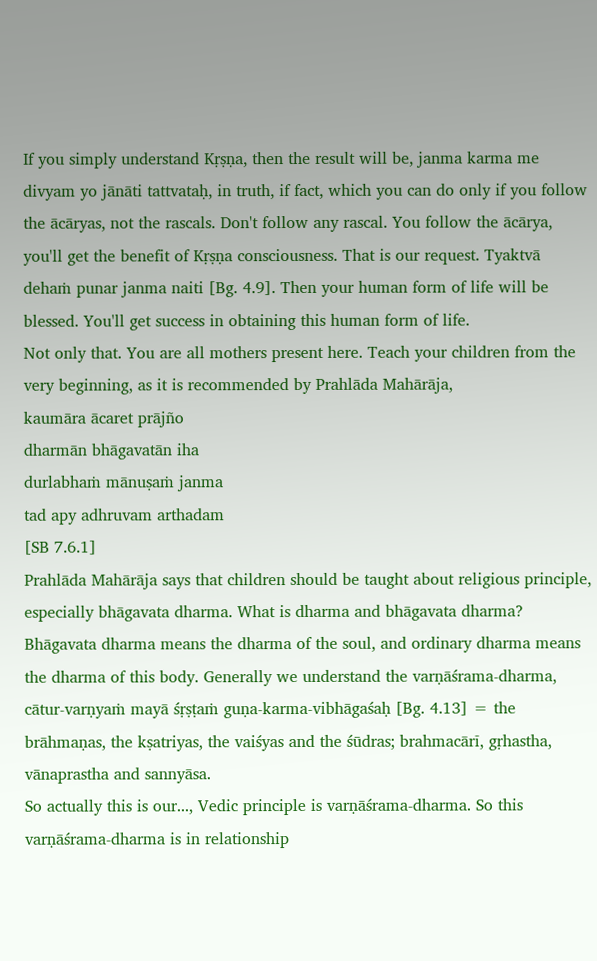If you simply understand Kṛṣṇa, then the result will be, janma karma me divyam yo jānāti tattvataḥ, in truth, if fact, which you can do only if you follow the ācāryas, not the rascals. Don't follow any rascal. You follow the ācārya, you'll get the benefit of Kṛṣṇa consciousness. That is our request. Tyaktvā dehaṁ punar janma naiti [Bg. 4.9]. Then your human form of life will be blessed. You'll get success in obtaining this human form of life.
Not only that. You are all mothers present here. Teach your children from the very beginning, as it is recommended by Prahlāda Mahārāja,
kaumāra ācaret prājño
dharmān bhāgavatān iha
durlabhaṁ mānuṣaṁ janma
tad apy adhruvam arthadam
[SB 7.6.1]
Prahlāda Mahārāja says that children should be taught about religious principle, especially bhāgavata dharma. What is dharma and bhāgavata dharma? Bhāgavata dharma means the dharma of the soul, and ordinary dharma means the dharma of this body. Generally we understand the varṇāśrama-dharma, cātur-varṇyaṁ mayā śṛṣṭaṁ guṇa-karma-vibhāgaśaḥ [Bg. 4.13] = the brāhmaṇas, the kṣatriyas, the vaiśyas and the śūdras; brahmacārī, gṛhastha, vānaprastha and sannyāsa.
So actually this is our..., Vedic principle is varṇāśrama-dharma. So this varṇāśrama-dharma is in relationship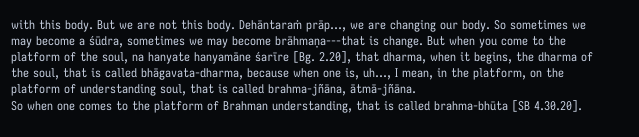with this body. But we are not this body. Dehāntaraṁ prāp..., we are changing our body. So sometimes we may become a śūdra, sometimes we may become brāhmaṇa---that is change. But when you come to the platform of the soul, na hanyate hanyamāne śarīre [Bg. 2.20], that dharma, when it begins, the dharma of the soul, that is called bhāgavata-dharma, because when one is, uh..., I mean, in the platform, on the platform of understanding soul, that is called brahma-jñāna, ātmā-jñāna.
So when one comes to the platform of Brahman understanding, that is called brahma-bhūta [SB 4.30.20].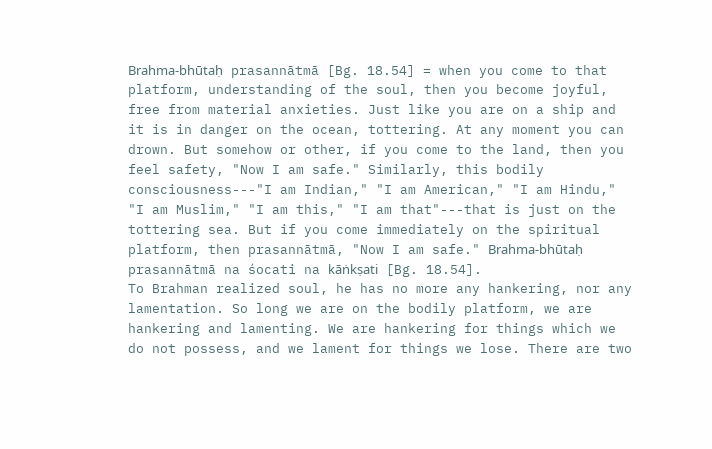Brahma-bhūtaḥ prasannātmā [Bg. 18.54] = when you come to that platform, understanding of the soul, then you become joyful, free from material anxieties. Just like you are on a ship and it is in danger on the ocean, tottering. At any moment you can drown. But somehow or other, if you come to the land, then you feel safety, "Now I am safe." Similarly, this bodily consciousness---"I am Indian," "I am American," "I am Hindu," "I am Muslim," "I am this," "I am that"---that is just on the tottering sea. But if you come immediately on the spiritual platform, then prasannātmā, "Now I am safe." Brahma-bhūtaḥ prasannātmā na śocati na kāṅkṣati [Bg. 18.54].
To Brahman realized soul, he has no more any hankering, nor any lamentation. So long we are on the bodily platform, we are hankering and lamenting. We are hankering for things which we do not possess, and we lament for things we lose. There are two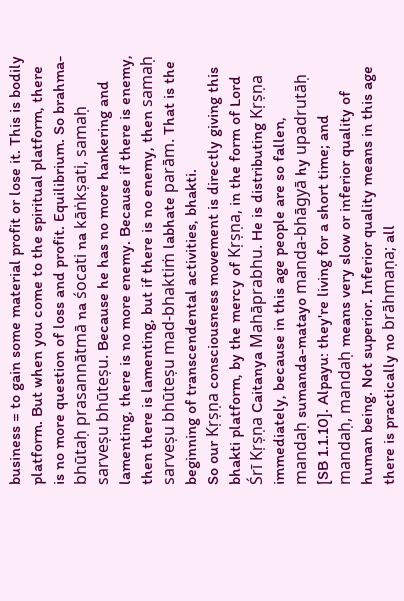business = to gain some material profit or lose it. This is bodily platform. But when you come to the spiritual platform, there is no more question of loss and profit. Equilibrium. So brahma-bhūtaḥ prasannātmā na śocati na kāṅkṣati, samaḥ sarveṣu bhūteṣu. Because he has no more hankering and lamenting, there is no more enemy. Because if there is enemy, then there is lamenting, but if there is no enemy, then samaḥ sarveṣu bhūteṣu mad-bhaktiṁ labhate parām. That is the beginning of transcendental activities, bhakti.
So our Kṛṣṇa consciousness movement is directly giving this bhakti platform, by the mercy of Kṛṣṇa, in the form of Lord Śrī Kṛṣṇa Caitanya Mahāprabhu. He is distributing Kṛṣṇa immediately, because in this age people are so fallen, mandaḥ sumanda-matayo manda-bhāgyā hy upadrutāḥ [SB 1.1.10]. Alpayu: they're living for a short time; and mandaḥ, mandaḥ means very slow or inferior quality of human being. Not superior. Inferior quality means in this age there is practically no brāhmaṇa; all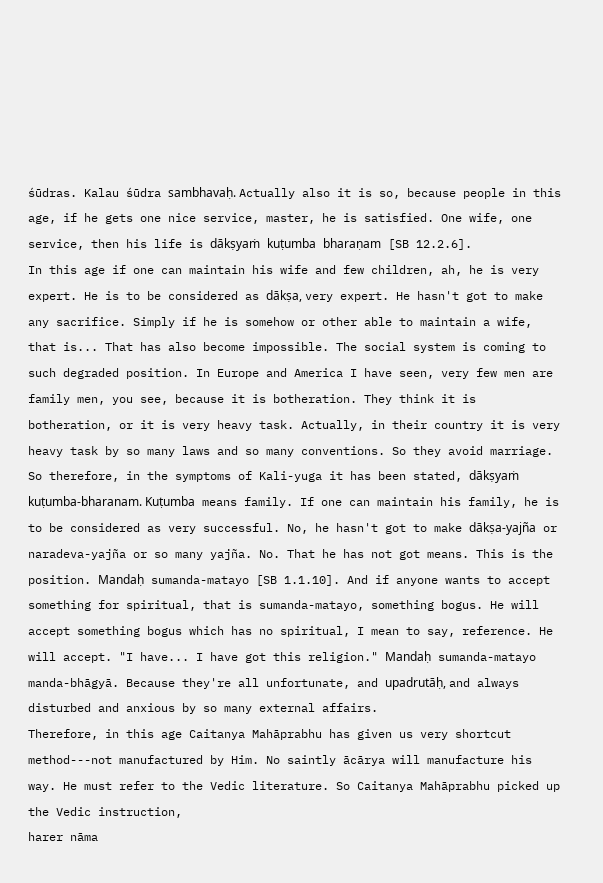śūdras. Kalau śūdra sambhavaḥ. Actually also it is so, because people in this age, if he gets one nice service, master, he is satisfied. One wife, one service, then his life is dākṣyaṁ kuṭumba bharaṇam [SB 12.2.6].
In this age if one can maintain his wife and few children, ah, he is very expert. He is to be considered as dākṣa, very expert. He hasn't got to make any sacrifice. Simply if he is somehow or other able to maintain a wife, that is... That has also become impossible. The social system is coming to such degraded position. In Europe and America I have seen, very few men are family men, you see, because it is botheration. They think it is botheration, or it is very heavy task. Actually, in their country it is very heavy task by so many laws and so many conventions. So they avoid marriage.
So therefore, in the symptoms of Kali-yuga it has been stated, dākṣyaṁ kuṭumba-bharanam. Kuṭumba means family. If one can maintain his family, he is to be considered as very successful. No, he hasn't got to make dākṣa-yajña or naradeva-yajña or so many yajña. No. That he has not got means. This is the position. Mandaḥ sumanda-matayo [SB 1.1.10]. And if anyone wants to accept something for spiritual, that is sumanda-matayo, something bogus. He will accept something bogus which has no spiritual, I mean to say, reference. He will accept. "I have... I have got this religion." Mandaḥ sumanda-matayo manda-bhāgyā. Because they're all unfortunate, and upadrutāḥ, and always disturbed and anxious by so many external affairs.
Therefore, in this age Caitanya Mahāprabhu has given us very shortcut method---not manufactured by Him. No saintly ācārya will manufacture his way. He must refer to the Vedic literature. So Caitanya Mahāprabhu picked up the Vedic instruction,
harer nāma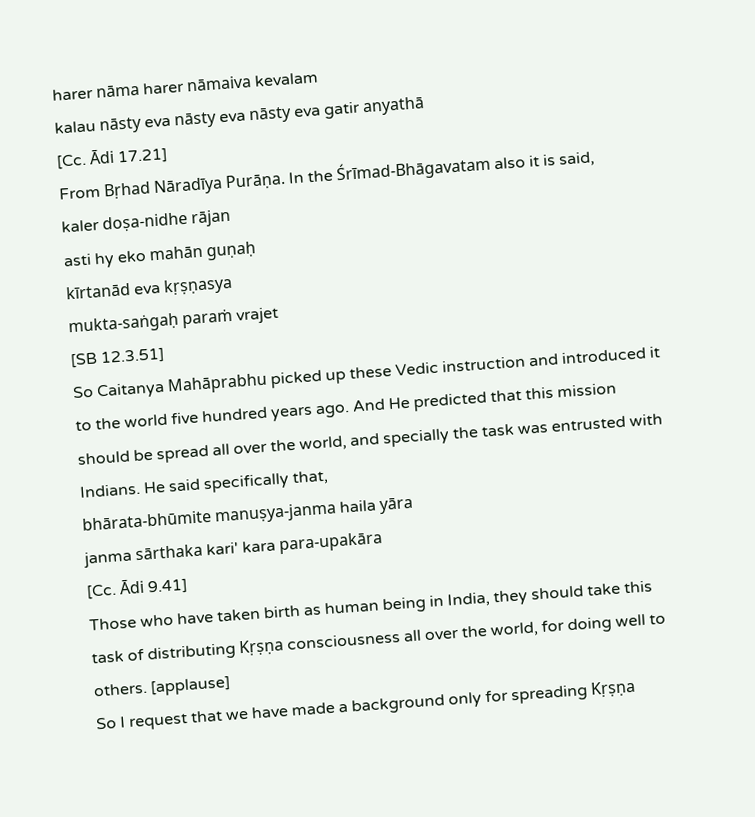harer nāma harer nāmaiva kevalam
kalau nāsty eva nāsty eva nāsty eva gatir anyathā
[Cc. Ādi 17.21]
From Bṛhad Nāradīya Purāṇa. In the Śrīmad-Bhāgavatam also it is said,
kaler doṣa-nidhe rājan
asti hy eko mahān guṇaḥ
kīrtanād eva kṛṣṇasya
mukta-saṅgaḥ paraṁ vrajet
[SB 12.3.51]
So Caitanya Mahāprabhu picked up these Vedic instruction and introduced it to the world five hundred years ago. And He predicted that this mission should be spread all over the world, and specially the task was entrusted with Indians. He said specifically that,
bhārata-bhūmite manuṣya-janma haila yāra
janma sārthaka kari' kara para-upakāra
[Cc. Ādi 9.41]
Those who have taken birth as human being in India, they should take this task of distributing Kṛṣṇa consciousness all over the world, for doing well to others. [applause]
So I request that we have made a background only for spreading Kṛṣṇa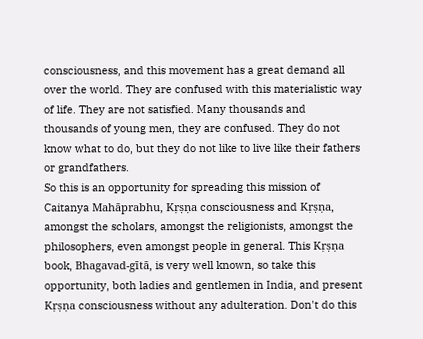consciousness, and this movement has a great demand all over the world. They are confused with this materialistic way of life. They are not satisfied. Many thousands and thousands of young men, they are confused. They do not know what to do, but they do not like to live like their fathers or grandfathers.
So this is an opportunity for spreading this mission of Caitanya Mahāprabhu, Kṛṣṇa consciousness and Kṛṣṇa, amongst the scholars, amongst the religionists, amongst the philosophers, even amongst people in general. This Kṛṣṇa book, Bhagavad-gītā, is very well known, so take this opportunity, both ladies and gentlemen in India, and present Kṛṣṇa consciousness without any adulteration. Don't do this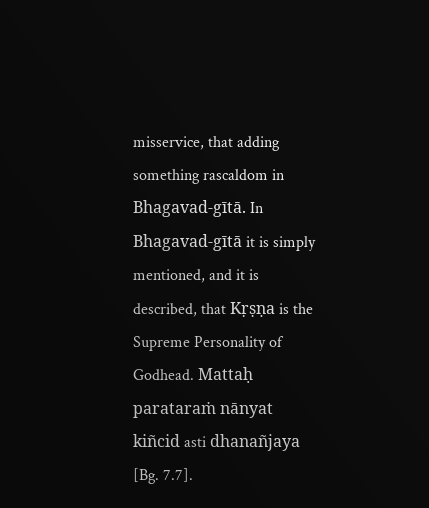misservice, that adding something rascaldom in Bhagavad-gītā. In Bhagavad-gītā it is simply mentioned, and it is described, that Kṛṣṇa is the Supreme Personality of Godhead. Mattaḥ parataraṁ nānyat kiñcid asti dhanañjaya [Bg. 7.7].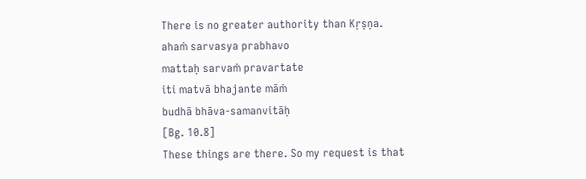There is no greater authority than Kṛṣṇa.
ahaṁ sarvasya prabhavo
mattaḥ sarvaṁ pravartate
iti matvā bhajante māṁ
budhā bhāva-samanvitāḥ
[Bg. 10.8]
These things are there. So my request is that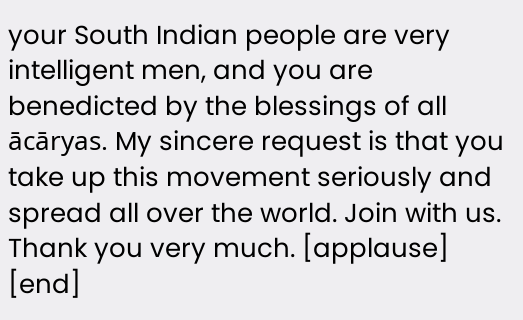your South Indian people are very intelligent men, and you are benedicted by the blessings of all ācāryas. My sincere request is that you take up this movement seriously and spread all over the world. Join with us.
Thank you very much. [applause] [end]